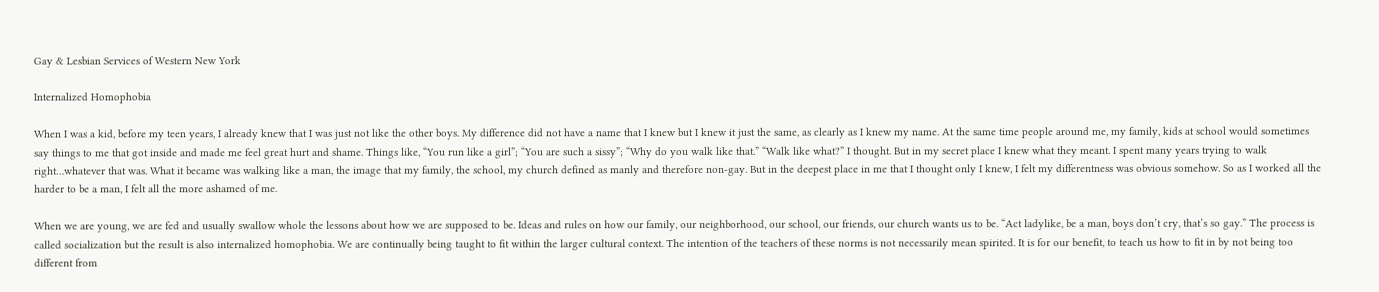Gay & Lesbian Services of Western New York

Internalized Homophobia

When I was a kid, before my teen years, I already knew that I was just not like the other boys. My difference did not have a name that I knew but I knew it just the same, as clearly as I knew my name. At the same time people around me, my family, kids at school would sometimes say things to me that got inside and made me feel great hurt and shame. Things like, “You run like a girl”; “You are such a sissy”; “Why do you walk like that.” “Walk like what?” I thought. But in my secret place I knew what they meant. I spent many years trying to walk right…whatever that was. What it became was walking like a man, the image that my family, the school, my church defined as manly and therefore non-gay. But in the deepest place in me that I thought only I knew, I felt my differentness was obvious somehow. So as I worked all the harder to be a man, I felt all the more ashamed of me.

When we are young, we are fed and usually swallow whole the lessons about how we are supposed to be. Ideas and rules on how our family, our neighborhood, our school, our friends, our church wants us to be. “Act ladylike, be a man, boys don’t cry, that’s so gay.” The process is called socialization but the result is also internalized homophobia. We are continually being taught to fit within the larger cultural context. The intention of the teachers of these norms is not necessarily mean spirited. It is for our benefit, to teach us how to fit in by not being too different from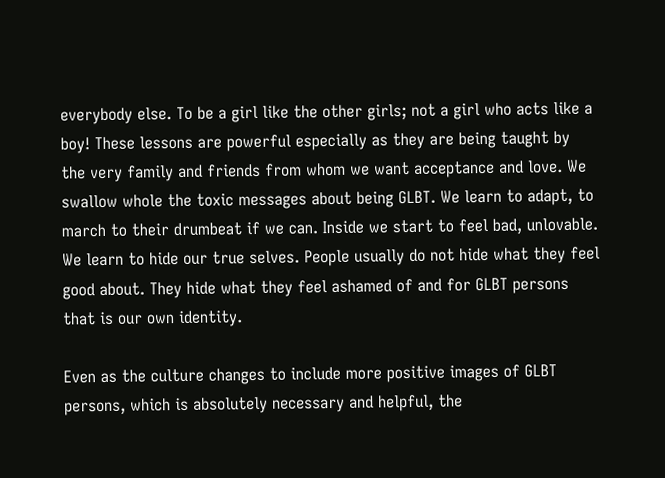everybody else. To be a girl like the other girls; not a girl who acts like a boy! These lessons are powerful especially as they are being taught by the very family and friends from whom we want acceptance and love. We swallow whole the toxic messages about being GLBT. We learn to adapt, to march to their drumbeat if we can. Inside we start to feel bad, unlovable. We learn to hide our true selves. People usually do not hide what they feel good about. They hide what they feel ashamed of and for GLBT persons that is our own identity.

Even as the culture changes to include more positive images of GLBT persons, which is absolutely necessary and helpful, the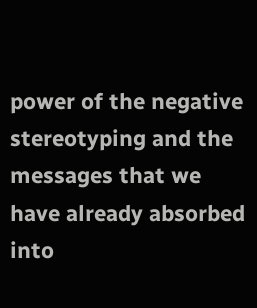power of the negative stereotyping and the messages that we have already absorbed into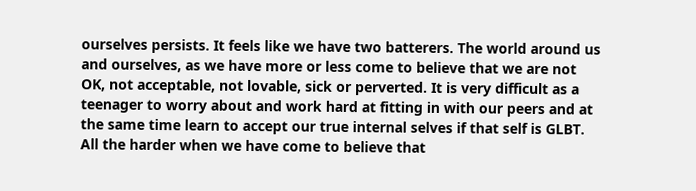ourselves persists. It feels like we have two batterers. The world around us and ourselves, as we have more or less come to believe that we are not OK, not acceptable, not lovable, sick or perverted. It is very difficult as a teenager to worry about and work hard at fitting in with our peers and at the same time learn to accept our true internal selves if that self is GLBT. All the harder when we have come to believe that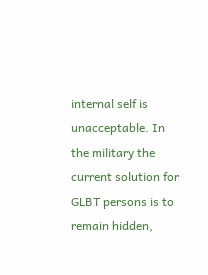internal self is unacceptable. In the military the current solution for GLBT persons is to remain hidden,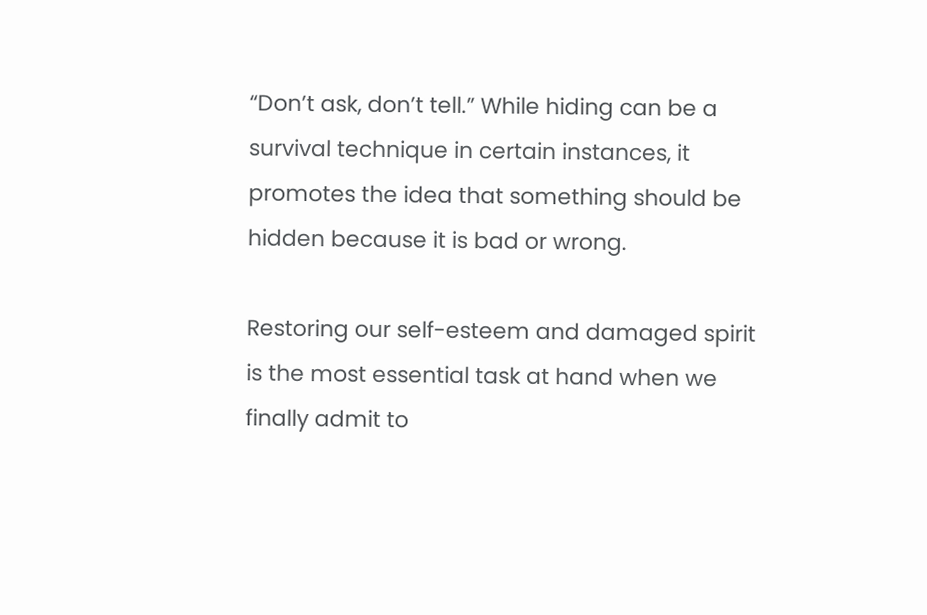“Don’t ask, don’t tell.” While hiding can be a survival technique in certain instances, it promotes the idea that something should be hidden because it is bad or wrong.

Restoring our self-esteem and damaged spirit is the most essential task at hand when we finally admit to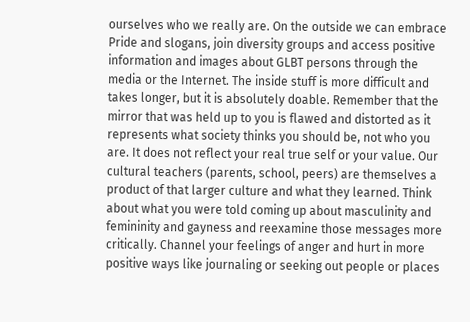ourselves who we really are. On the outside we can embrace Pride and slogans, join diversity groups and access positive information and images about GLBT persons through the media or the Internet. The inside stuff is more difficult and takes longer, but it is absolutely doable. Remember that the mirror that was held up to you is flawed and distorted as it represents what society thinks you should be, not who you are. It does not reflect your real true self or your value. Our cultural teachers (parents, school, peers) are themselves a product of that larger culture and what they learned. Think about what you were told coming up about masculinity and femininity and gayness and reexamine those messages more critically. Channel your feelings of anger and hurt in more positive ways like journaling or seeking out people or places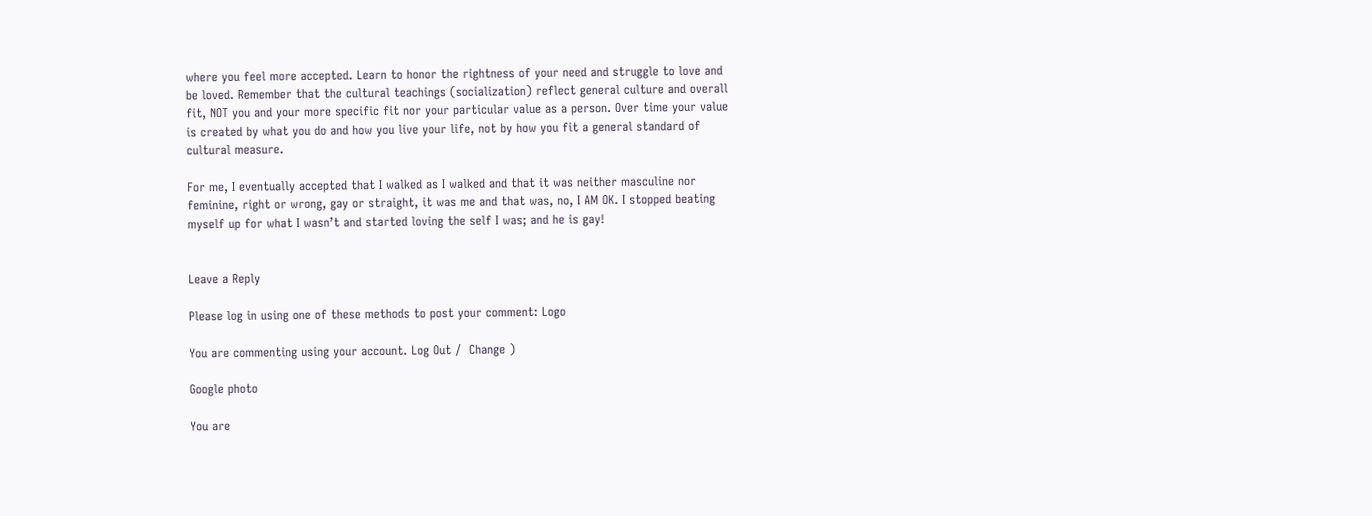where you feel more accepted. Learn to honor the rightness of your need and struggle to love and be loved. Remember that the cultural teachings (socialization) reflect general culture and overall fit, NOT you and your more specific fit nor your particular value as a person. Over time your value is created by what you do and how you live your life, not by how you fit a general standard of cultural measure.

For me, I eventually accepted that I walked as I walked and that it was neither masculine nor feminine, right or wrong, gay or straight, it was me and that was, no, I AM OK. I stopped beating myself up for what I wasn’t and started loving the self I was; and he is gay!


Leave a Reply

Please log in using one of these methods to post your comment: Logo

You are commenting using your account. Log Out /  Change )

Google photo

You are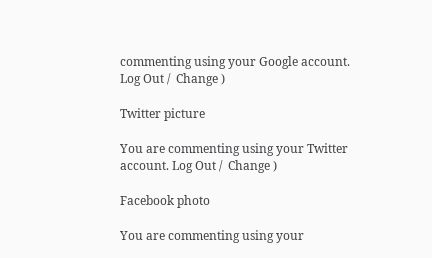commenting using your Google account. Log Out /  Change )

Twitter picture

You are commenting using your Twitter account. Log Out /  Change )

Facebook photo

You are commenting using your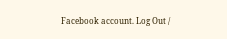Facebook account. Log Out /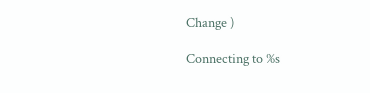Change )

Connecting to %s